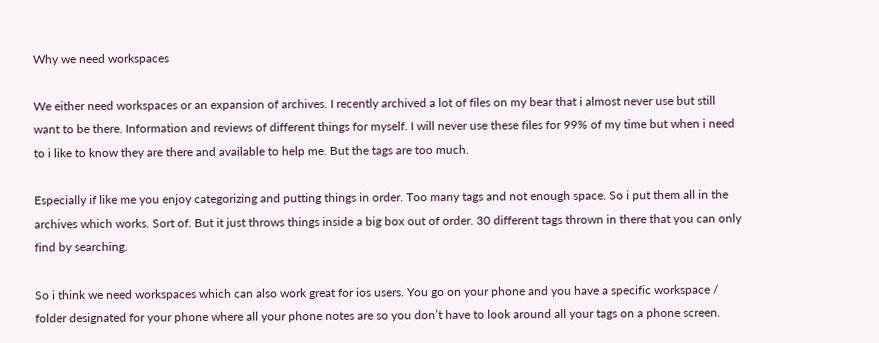Why we need workspaces

We either need workspaces or an expansion of archives. I recently archived a lot of files on my bear that i almost never use but still want to be there. Information and reviews of different things for myself. I will never use these files for 99% of my time but when i need to i like to know they are there and available to help me. But the tags are too much.

Especially if like me you enjoy categorizing and putting things in order. Too many tags and not enough space. So i put them all in the archives which works. Sort of. But it just throws things inside a big box out of order. 30 different tags thrown in there that you can only find by searching.

So i think we need workspaces which can also work great for ios users. You go on your phone and you have a specific workspace / folder designated for your phone where all your phone notes are so you don’t have to look around all your tags on a phone screen.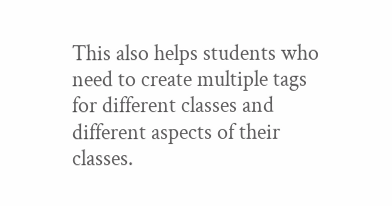This also helps students who need to create multiple tags for different classes and different aspects of their classes.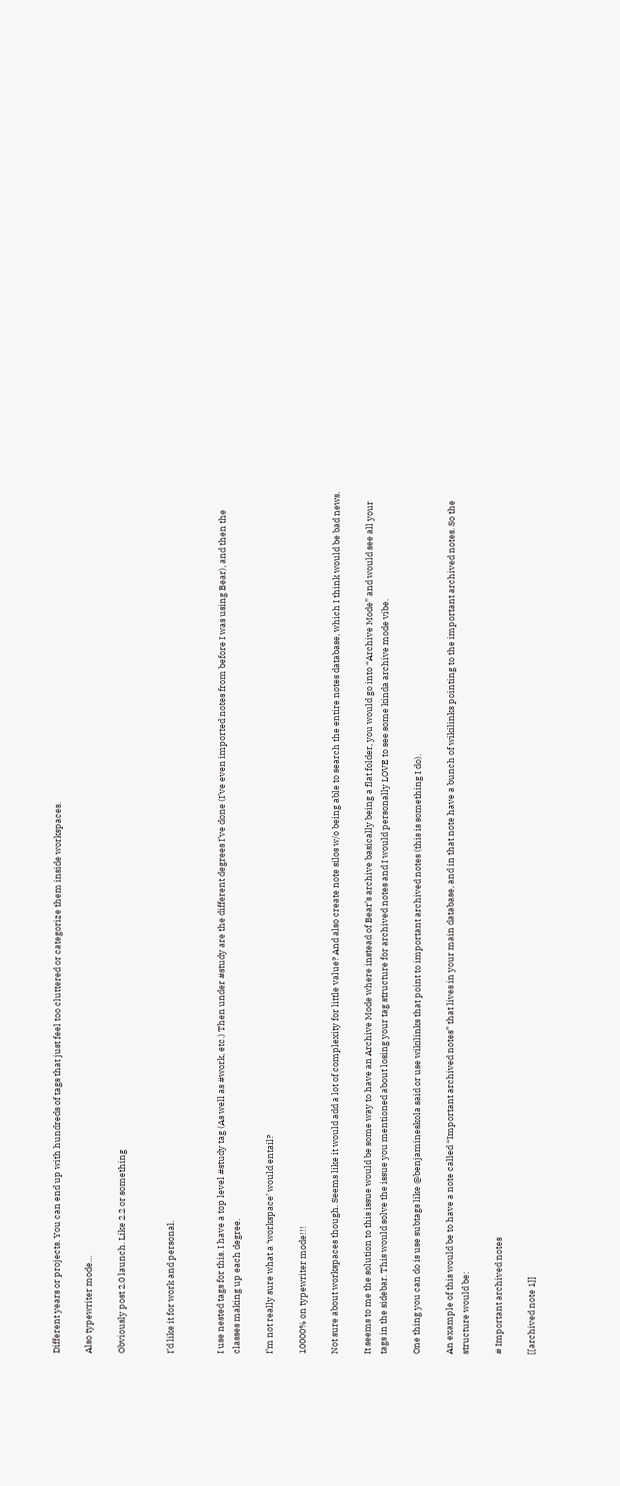Different years or projects. You can end up with hundreds of tags that just feel too cluttered or categorize them inside workspaces.

Also typewriter mode…

Obviously post 2.0 launch. Like 2.2 or something


I’d like it for work and personal.


I use nested tags for this. I have a top level #study tag (As well as #work, etc.) Then under #study are the different degrees I’ve done (I’ve even imported notes from before I was using Bear), and then the classes making up each degree.

I’m not really sure what a ‘workspace’ would entail?

10000% on typewriter mode!!!

Not sure about workspaces though. Seems like it would add a lot of complexity for little value? And also create note silos w/o being able to search the entire notes database, which I think would be bad news.

It seems to me the solution to this issue would be some way to have an Archive Mode where instead of Bear’s archive basically being a flat folder, you would go into “Archive Mode” and would see all your tags in the sidebar. This would solve the issue you mentioned about losing your tag structure for archived notes and I would personally LOVE to see some kinda archive mode vibe.

One thing you can do is use subtags like @benjamineskola said or use wikilinks that point to important archived notes (this is something I do).

An example of this would be to have a note called “Important archived notes” that lives in your main database, and in that note have a bunch of wikilinks pointing to the important archived notes. So the structure would be:

# Important archived notes

[[archived note 1]]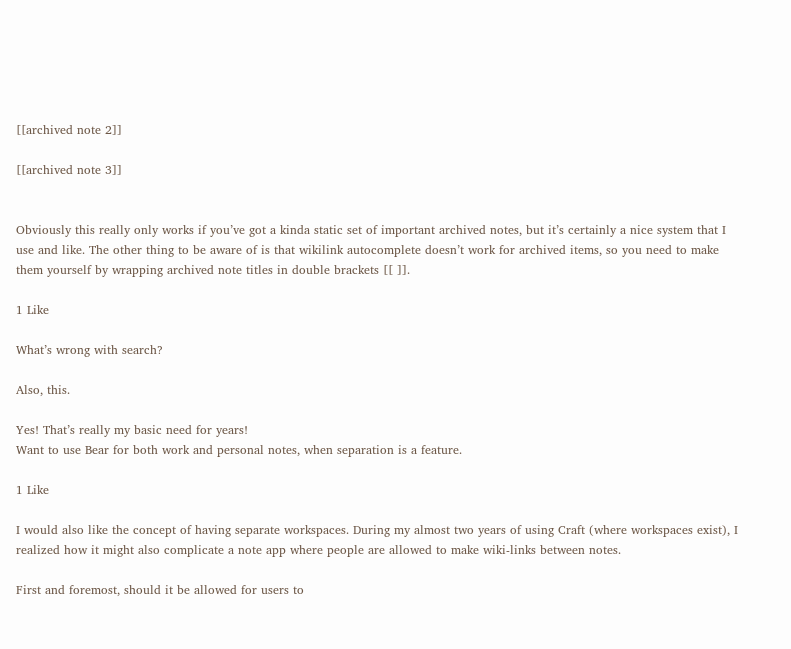[[archived note 2]]

[[archived note 3]]


Obviously this really only works if you’ve got a kinda static set of important archived notes, but it’s certainly a nice system that I use and like. The other thing to be aware of is that wikilink autocomplete doesn’t work for archived items, so you need to make them yourself by wrapping archived note titles in double brackets [[ ]].

1 Like

What’s wrong with search?

Also, this.

Yes! That’s really my basic need for years!
Want to use Bear for both work and personal notes, when separation is a feature.

1 Like

I would also like the concept of having separate workspaces. During my almost two years of using Craft (where workspaces exist), I realized how it might also complicate a note app where people are allowed to make wiki-links between notes.

First and foremost, should it be allowed for users to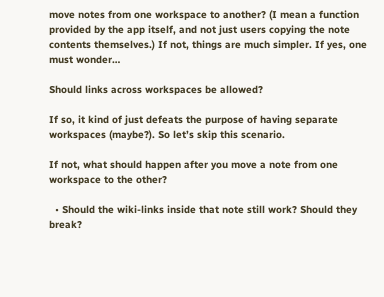move notes from one workspace to another? (I mean a function provided by the app itself, and not just users copying the note contents themselves.) If not, things are much simpler. If yes, one must wonder…

Should links across workspaces be allowed?

If so, it kind of just defeats the purpose of having separate workspaces (maybe?). So let’s skip this scenario.

If not, what should happen after you move a note from one workspace to the other?

  • Should the wiki-links inside that note still work? Should they break?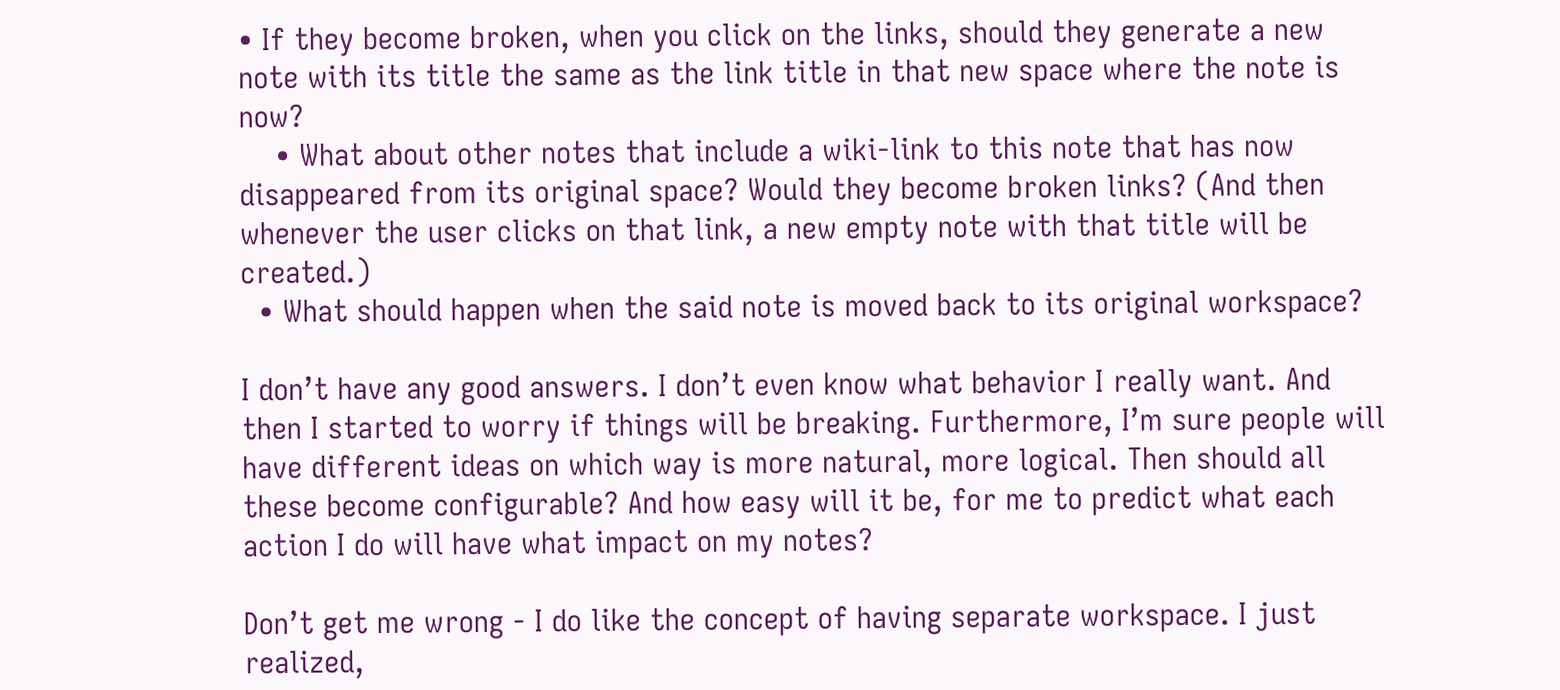• If they become broken, when you click on the links, should they generate a new note with its title the same as the link title in that new space where the note is now?
    • What about other notes that include a wiki-link to this note that has now disappeared from its original space? Would they become broken links? (And then whenever the user clicks on that link, a new empty note with that title will be created.)
  • What should happen when the said note is moved back to its original workspace?

I don’t have any good answers. I don’t even know what behavior I really want. And then I started to worry if things will be breaking. Furthermore, I’m sure people will have different ideas on which way is more natural, more logical. Then should all these become configurable? And how easy will it be, for me to predict what each action I do will have what impact on my notes?

Don’t get me wrong - I do like the concept of having separate workspace. I just realized,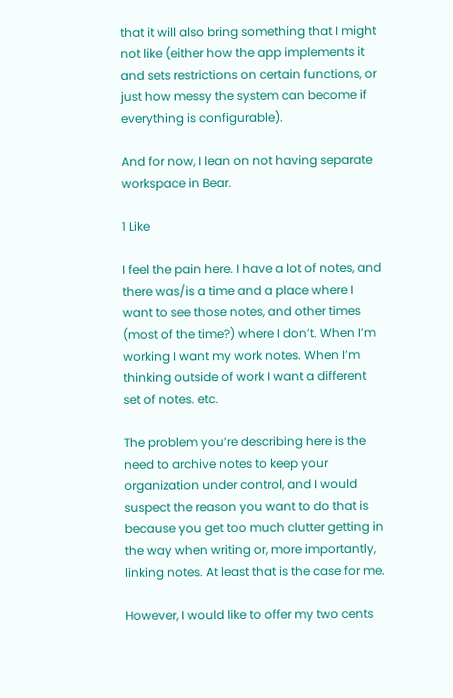that it will also bring something that I might not like (either how the app implements it and sets restrictions on certain functions, or just how messy the system can become if everything is configurable).

And for now, I lean on not having separate workspace in Bear.

1 Like

I feel the pain here. I have a lot of notes, and there was/is a time and a place where I want to see those notes, and other times (most of the time?) where I don’t. When I’m working I want my work notes. When I’m thinking outside of work I want a different set of notes. etc.

The problem you’re describing here is the need to archive notes to keep your organization under control, and I would suspect the reason you want to do that is because you get too much clutter getting in the way when writing or, more importantly, linking notes. At least that is the case for me.

However, I would like to offer my two cents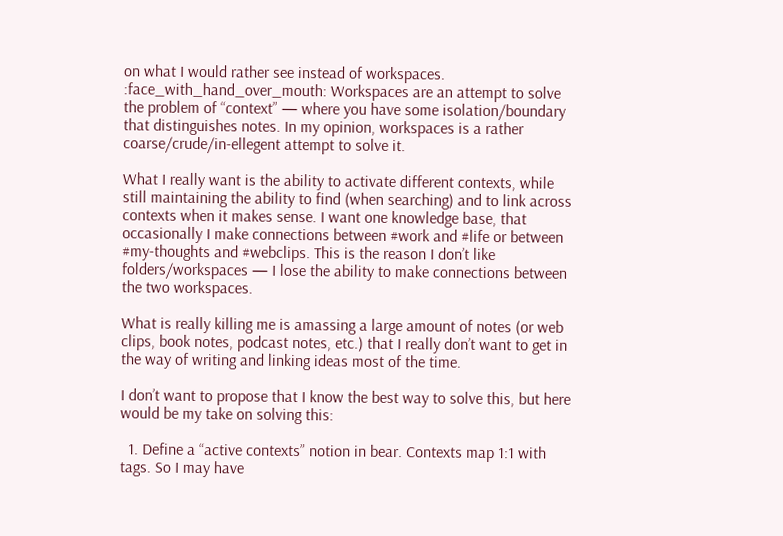on what I would rather see instead of workspaces. :face_with_hand_over_mouth: Workspaces are an attempt to solve the problem of “context” — where you have some isolation/boundary that distinguishes notes. In my opinion, workspaces is a rather coarse/crude/in-ellegent attempt to solve it.

What I really want is the ability to activate different contexts, while still maintaining the ability to find (when searching) and to link across contexts when it makes sense. I want one knowledge base, that occasionally I make connections between #work and #life or between #my-thoughts and #webclips. This is the reason I don’t like folders/workspaces — I lose the ability to make connections between the two workspaces.

What is really killing me is amassing a large amount of notes (or web clips, book notes, podcast notes, etc.) that I really don’t want to get in the way of writing and linking ideas most of the time.

I don’t want to propose that I know the best way to solve this, but here would be my take on solving this:

  1. Define a “active contexts” notion in bear. Contexts map 1:1 with tags. So I may have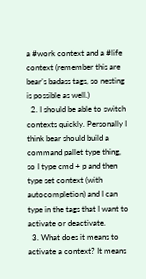a #work context and a #life context (remember this are bear’s badass tags, so nesting is possible as well.)
  2. I should be able to switch contexts quickly. Personally I think bear should build a command pallet type thing, so I type cmd + p and then type set context (with autocompletion) and I can type in the tags that I want to activate or deactivate.
  3. What does it means to activate a context? It means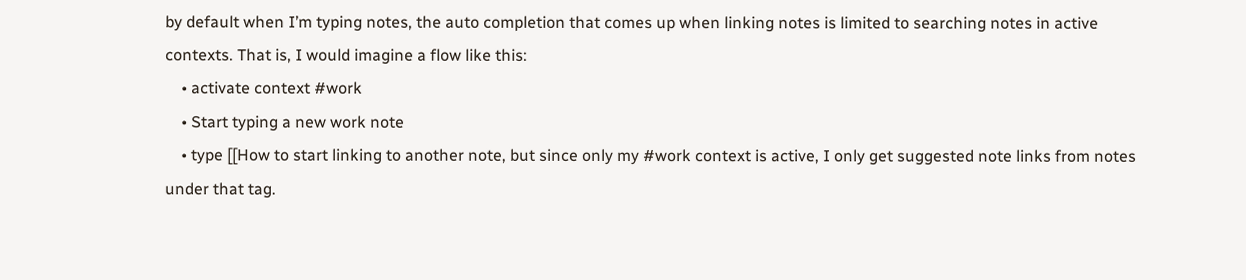by default when I’m typing notes, the auto completion that comes up when linking notes is limited to searching notes in active contexts. That is, I would imagine a flow like this:
    • activate context #work
    • Start typing a new work note
    • type [[How to start linking to another note, but since only my #work context is active, I only get suggested note links from notes under that tag.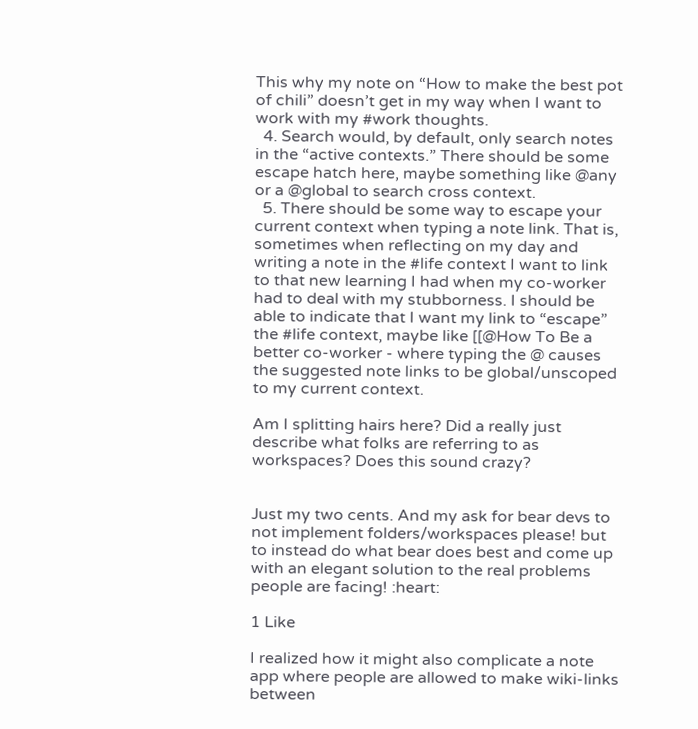This why my note on “How to make the best pot of chili” doesn’t get in my way when I want to work with my #work thoughts.
  4. Search would, by default, only search notes in the “active contexts.” There should be some escape hatch here, maybe something like @any or a @global to search cross context.
  5. There should be some way to escape your current context when typing a note link. That is, sometimes when reflecting on my day and writing a note in the #life context I want to link to that new learning I had when my co-worker had to deal with my stubborness. I should be able to indicate that I want my link to “escape” the #life context, maybe like [[@How To Be a better co-worker - where typing the @ causes the suggested note links to be global/unscoped to my current context.

Am I splitting hairs here? Did a really just describe what folks are referring to as workspaces? Does this sound crazy?


Just my two cents. And my ask for bear devs to not implement folders/workspaces please! but to instead do what bear does best and come up with an elegant solution to the real problems people are facing! :heart:

1 Like

I realized how it might also complicate a note app where people are allowed to make wiki-links between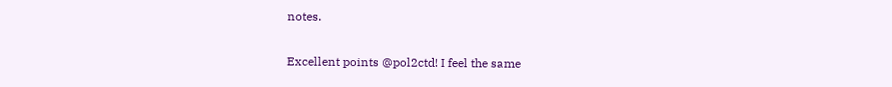notes.

Excellent points @pol2ctd! I feel the same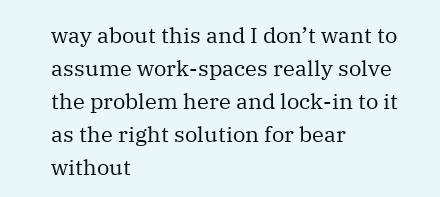way about this and I don’t want to assume work-spaces really solve the problem here and lock-in to it as the right solution for bear without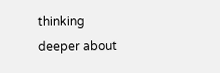thinking deeper about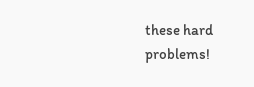these hard problems!